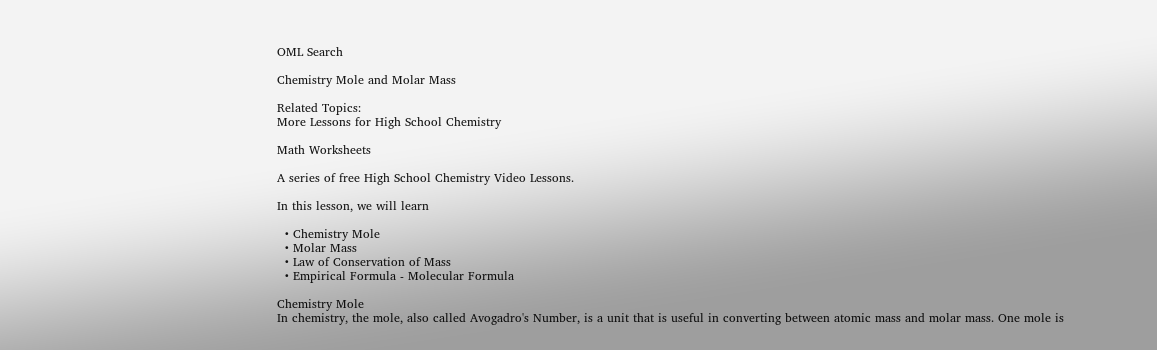OML Search

Chemistry Mole and Molar Mass

Related Topics:
More Lessons for High School Chemistry

Math Worksheets

A series of free High School Chemistry Video Lessons.

In this lesson, we will learn

  • Chemistry Mole
  • Molar Mass
  • Law of Conservation of Mass
  • Empirical Formula - Molecular Formula

Chemistry Mole
In chemistry, the mole, also called Avogadro's Number, is a unit that is useful in converting between atomic mass and molar mass. One mole is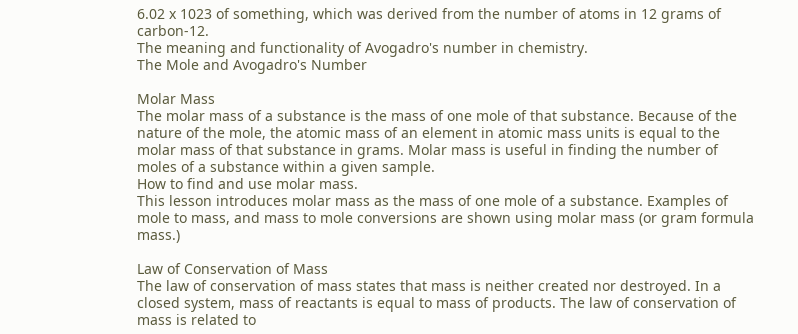6.02 x 1023 of something, which was derived from the number of atoms in 12 grams of carbon-12.
The meaning and functionality of Avogadro's number in chemistry.
The Mole and Avogadro's Number

Molar Mass
The molar mass of a substance is the mass of one mole of that substance. Because of the nature of the mole, the atomic mass of an element in atomic mass units is equal to the molar mass of that substance in grams. Molar mass is useful in finding the number of moles of a substance within a given sample.
How to find and use molar mass.
This lesson introduces molar mass as the mass of one mole of a substance. Examples of mole to mass, and mass to mole conversions are shown using molar mass (or gram formula mass.)

Law of Conservation of Mass
The law of conservation of mass states that mass is neither created nor destroyed. In a closed system, mass of reactants is equal to mass of products. The law of conservation of mass is related to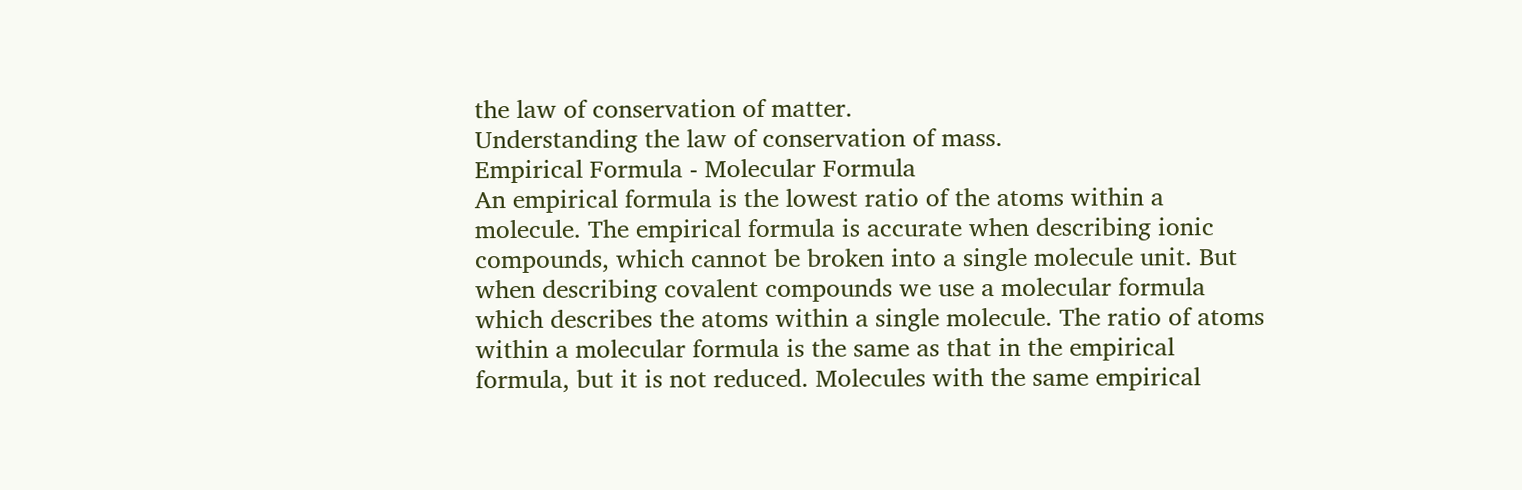the law of conservation of matter.
Understanding the law of conservation of mass.
Empirical Formula - Molecular Formula
An empirical formula is the lowest ratio of the atoms within a molecule. The empirical formula is accurate when describing ionic compounds, which cannot be broken into a single molecule unit. But when describing covalent compounds we use a molecular formula which describes the atoms within a single molecule. The ratio of atoms within a molecular formula is the same as that in the empirical formula, but it is not reduced. Molecules with the same empirical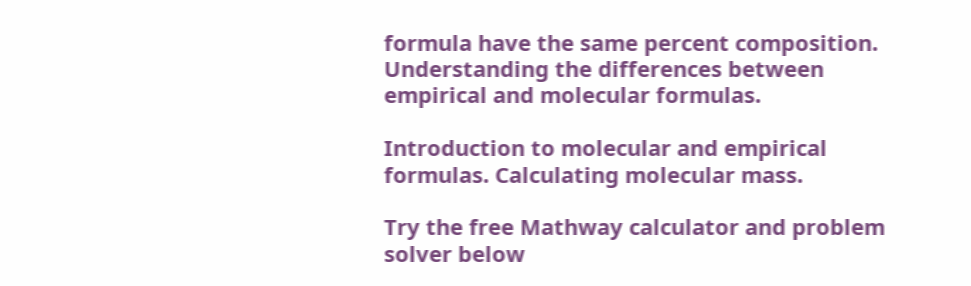formula have the same percent composition.
Understanding the differences between empirical and molecular formulas.

Introduction to molecular and empirical formulas. Calculating molecular mass.

Try the free Mathway calculator and problem solver below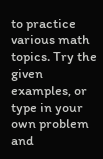to practice various math topics. Try the given examples, or type in your own problem and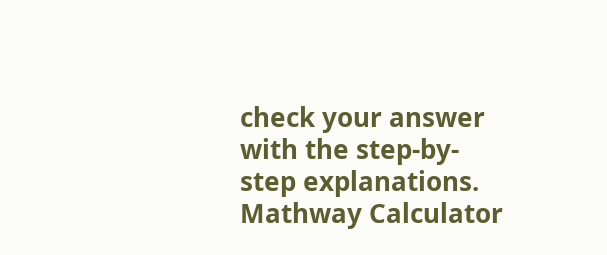check your answer with the step-by-step explanations.
Mathway Calculator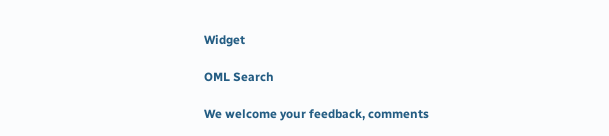Widget

OML Search

We welcome your feedback, comments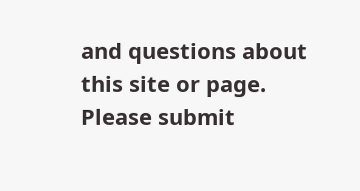and questions about this site or page. Please submit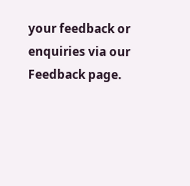your feedback or enquiries via our Feedback page.